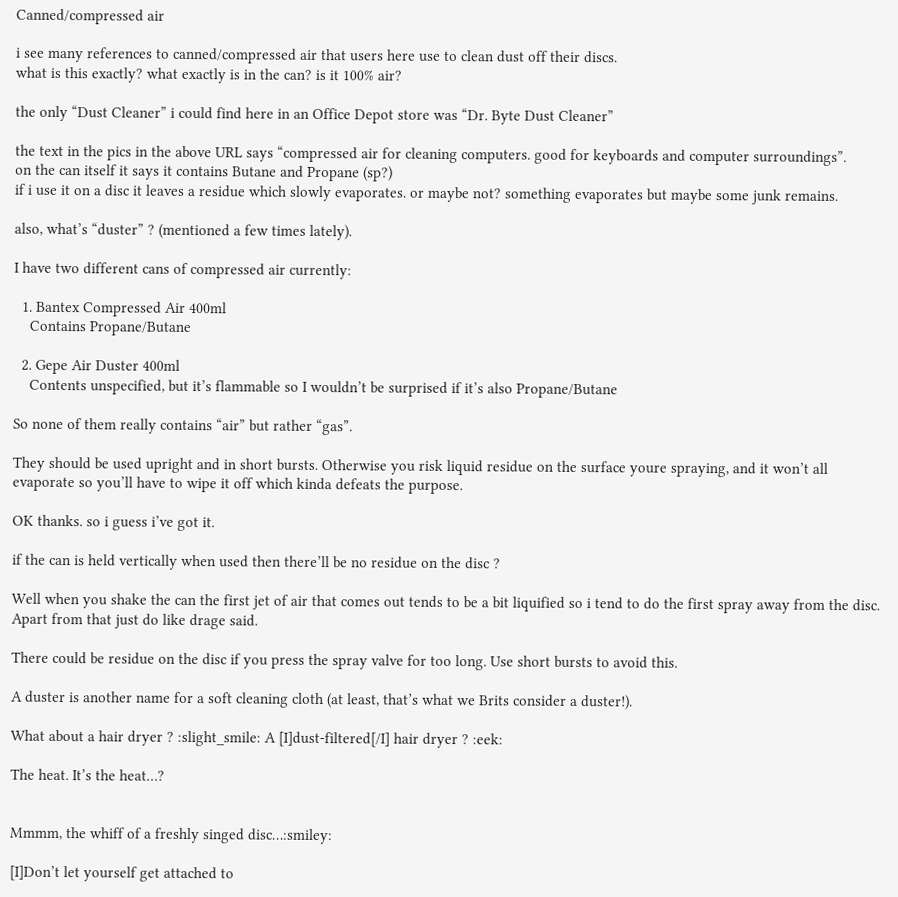Canned/compressed air

i see many references to canned/compressed air that users here use to clean dust off their discs.
what is this exactly? what exactly is in the can? is it 100% air?

the only “Dust Cleaner” i could find here in an Office Depot store was “Dr. Byte Dust Cleaner”

the text in the pics in the above URL says “compressed air for cleaning computers. good for keyboards and computer surroundings”.
on the can itself it says it contains Butane and Propane (sp?)
if i use it on a disc it leaves a residue which slowly evaporates. or maybe not? something evaporates but maybe some junk remains.

also, what’s “duster” ? (mentioned a few times lately).

I have two different cans of compressed air currently:

  1. Bantex Compressed Air 400ml
    Contains Propane/Butane

  2. Gepe Air Duster 400ml
    Contents unspecified, but it’s flammable so I wouldn’t be surprised if it’s also Propane/Butane

So none of them really contains “air” but rather “gas”.

They should be used upright and in short bursts. Otherwise you risk liquid residue on the surface youre spraying, and it won’t all evaporate so you’ll have to wipe it off which kinda defeats the purpose.

OK thanks. so i guess i’ve got it.

if the can is held vertically when used then there’ll be no residue on the disc ?

Well when you shake the can the first jet of air that comes out tends to be a bit liquified so i tend to do the first spray away from the disc. Apart from that just do like drage said.

There could be residue on the disc if you press the spray valve for too long. Use short bursts to avoid this.

A duster is another name for a soft cleaning cloth (at least, that’s what we Brits consider a duster!).

What about a hair dryer ? :slight_smile: A [I]dust-filtered[/I] hair dryer ? :eek:

The heat. It’s the heat…?


Mmmm, the whiff of a freshly singed disc…:smiley:

[I]Don’t let yourself get attached to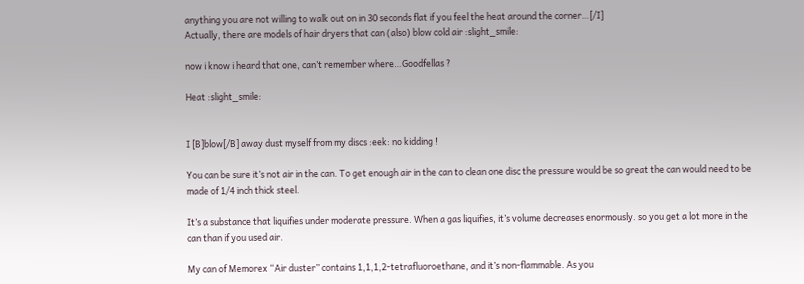anything you are not willing to walk out on in 30 seconds flat if you feel the heat around the corner…[/I]
Actually, there are models of hair dryers that can (also) blow cold air :slight_smile:

now i know i heard that one, can’t remember where…Goodfellas ?

Heat :slight_smile:


I [B]blow[/B] away dust myself from my discs :eek: no kidding !

You can be sure it’s not air in the can. To get enough air in the can to clean one disc the pressure would be so great the can would need to be made of 1/4 inch thick steel.

It’s a substance that liquifies under moderate pressure. When a gas liquifies, it’s volume decreases enormously. so you get a lot more in the can than if you used air.

My can of Memorex “Air duster” contains 1,1,1,2-tetrafluoroethane, and it’s non-flammable. As you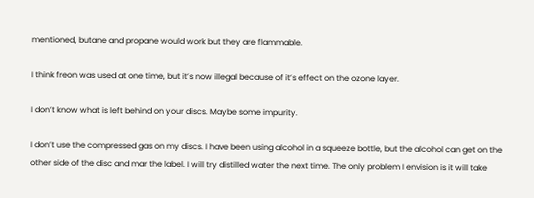mentioned, butane and propane would work but they are flammable.

I think freon was used at one time, but it’s now illegal because of it’s effect on the ozone layer.

I don’t know what is left behind on your discs. Maybe some impurity.

I don’t use the compressed gas on my discs. I have been using alcohol in a squeeze bottle, but the alcohol can get on the other side of the disc and mar the label. I will try distilled water the next time. The only problem I envision is it will take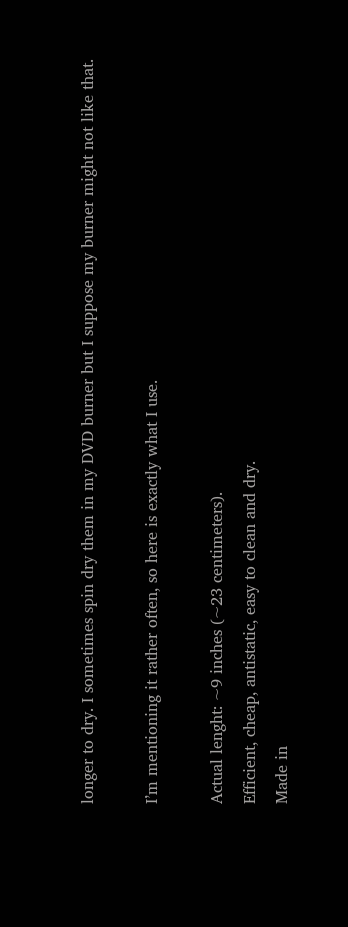longer to dry. I sometimes spin dry them in my DVD burner but I suppose my burner might not like that.

I’m mentioning it rather often, so here is exactly what I use.

Actual lenght: ~9 inches (~23 centimeters).
Efficient, cheap, antistatic, easy to clean and dry.
Made in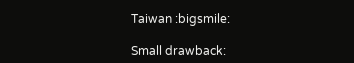Taiwan :bigsmile:

Small drawback: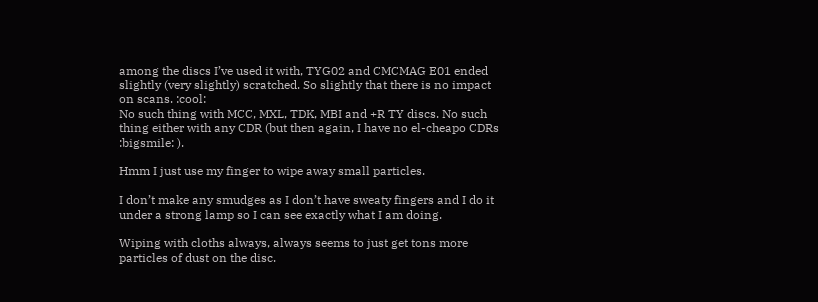among the discs I’ve used it with, TYG02 and CMCMAG E01 ended slightly (very slightly) scratched. So slightly that there is no impact on scans. :cool:
No such thing with MCC, MXL, TDK, MBI and +R TY discs. No such thing either with any CDR (but then again, I have no el-cheapo CDRs :bigsmile: ).

Hmm I just use my finger to wipe away small particles.

I don’t make any smudges as I don’t have sweaty fingers and I do it under a strong lamp so I can see exactly what I am doing.

Wiping with cloths always, always seems to just get tons more particles of dust on the disc.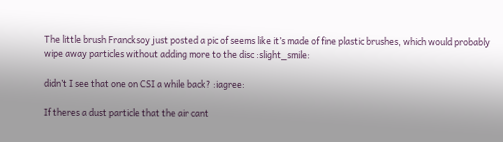The little brush Francksoy just posted a pic of seems like it’s made of fine plastic brushes, which would probably wipe away particles without adding more to the disc :slight_smile:

didn’t I see that one on CSI a while back? :iagree:

If theres a dust particle that the air cant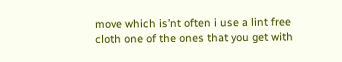move which is’nt often i use a lint free cloth one of the ones that you get with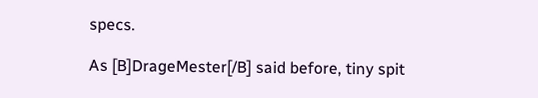specs.

As [B]DrageMester[/B] said before, tiny spit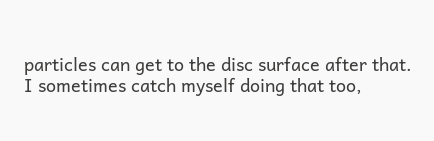particles can get to the disc surface after that.
I sometimes catch myself doing that too,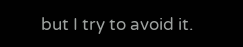but I try to avoid it.